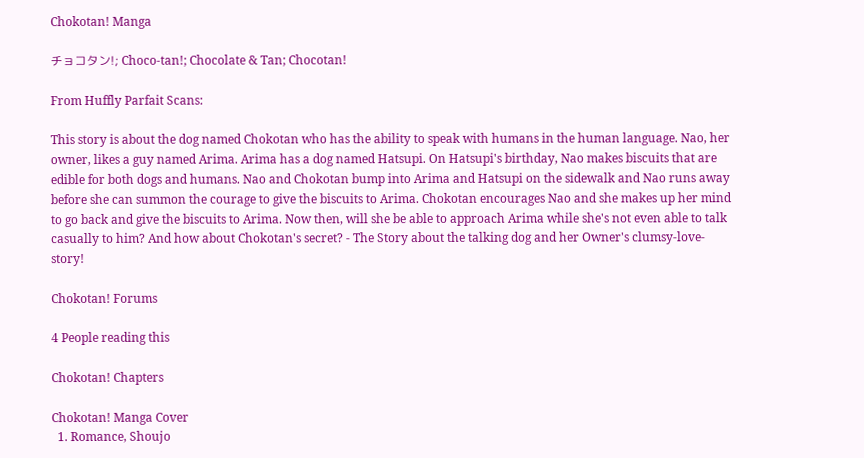Chokotan! Manga

チョコタン!; Choco-tan!; Chocolate & Tan; Chocotan!

From Huffly Parfait Scans:

This story is about the dog named Chokotan who has the ability to speak with humans in the human language. Nao, her owner, likes a guy named Arima. Arima has a dog named Hatsupi. On Hatsupi's birthday, Nao makes biscuits that are edible for both dogs and humans. Nao and Chokotan bump into Arima and Hatsupi on the sidewalk and Nao runs away before she can summon the courage to give the biscuits to Arima. Chokotan encourages Nao and she makes up her mind to go back and give the biscuits to Arima. Now then, will she be able to approach Arima while she's not even able to talk casually to him? And how about Chokotan's secret? - The Story about the talking dog and her Owner's clumsy-love-story!

Chokotan! Forums

4 People reading this

Chokotan! Chapters

Chokotan! Manga Cover
  1. Romance, Shoujo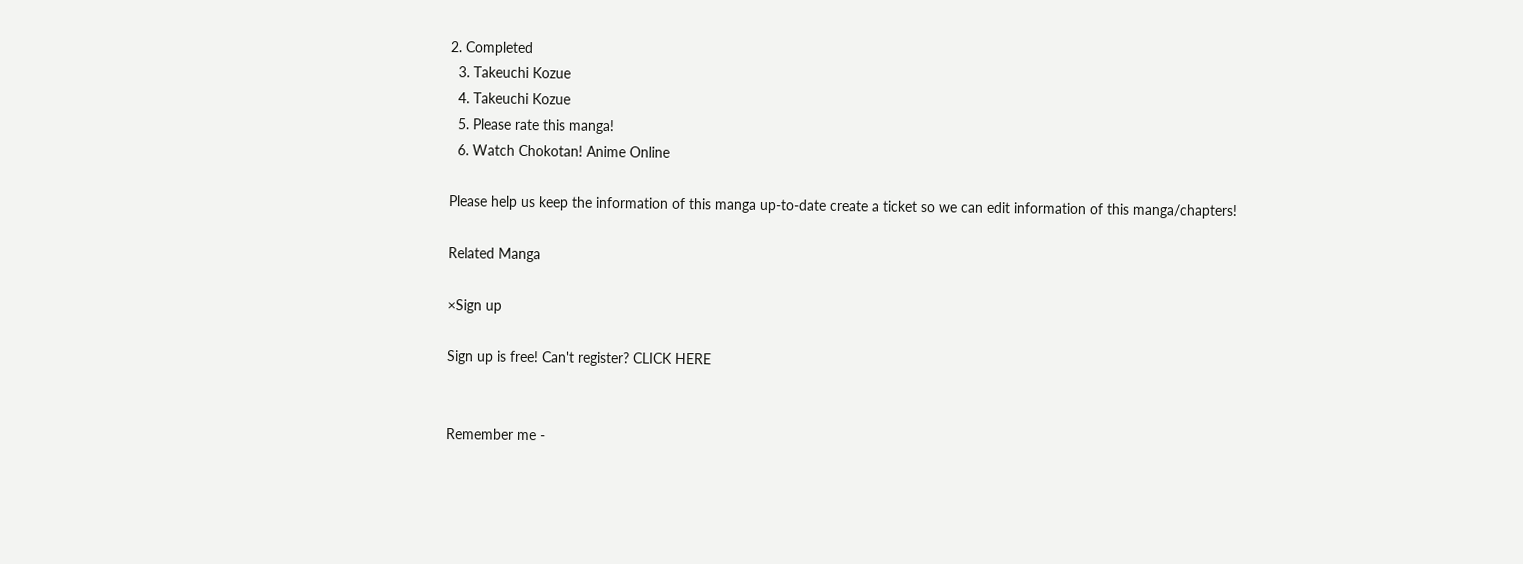2. Completed
  3. Takeuchi Kozue
  4. Takeuchi Kozue
  5. Please rate this manga!
  6. Watch Chokotan! Anime Online

Please help us keep the information of this manga up-to-date create a ticket so we can edit information of this manga/chapters!

Related Manga

×Sign up

Sign up is free! Can't register? CLICK HERE


Remember me -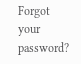Forgot your password?